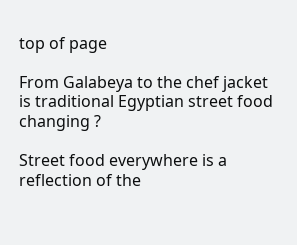top of page

From Galabeya to the chef jacket is traditional Egyptian street food changing ?

Street food everywhere is a reflection of the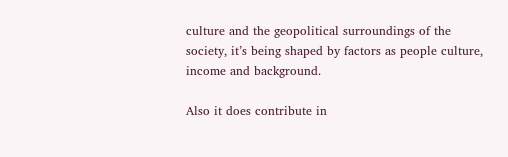culture and the geopolitical surroundings of the society, it’s being shaped by factors as people culture, income and background.

Also it does contribute in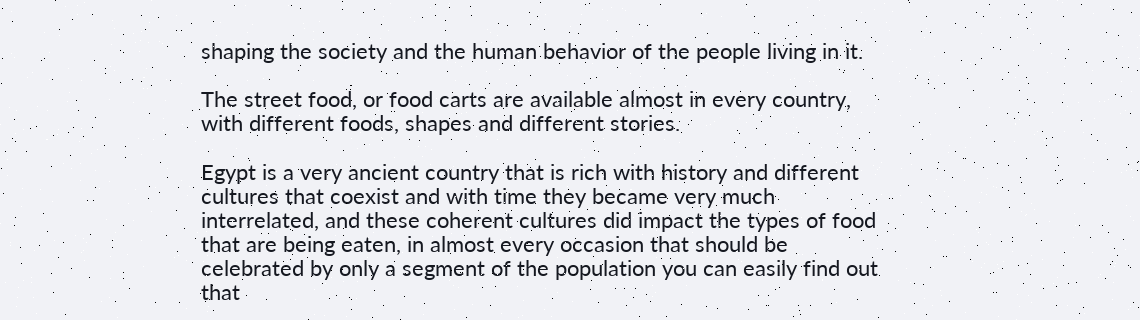shaping the society and the human behavior of the people living in it.

The street food, or food carts are available almost in every country, with different foods, shapes and different stories.

Egypt is a very ancient country that is rich with history and different cultures that coexist and with time they became very much interrelated, and these coherent cultures did impact the types of food that are being eaten, in almost every occasion that should be celebrated by only a segment of the population you can easily find out that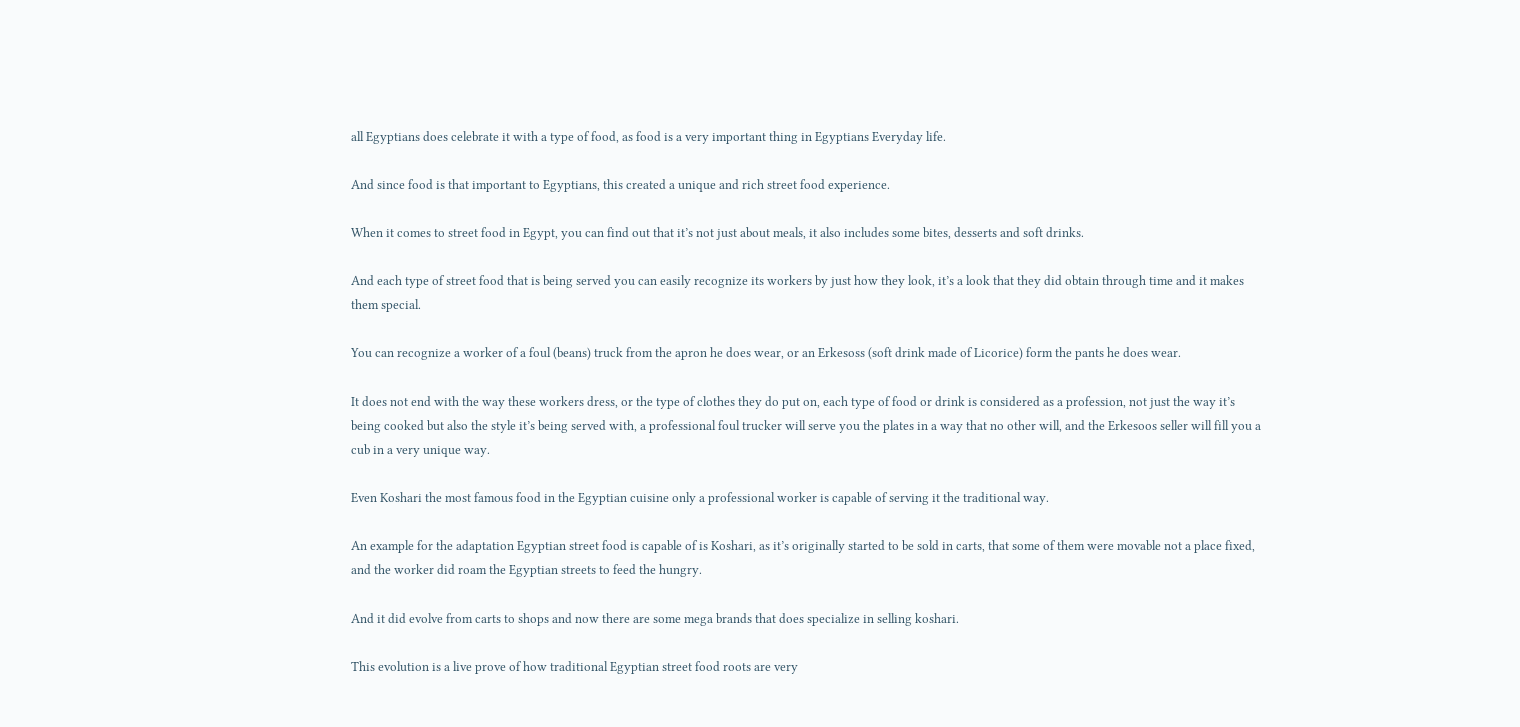all Egyptians does celebrate it with a type of food, as food is a very important thing in Egyptians Everyday life.

And since food is that important to Egyptians, this created a unique and rich street food experience.

When it comes to street food in Egypt, you can find out that it’s not just about meals, it also includes some bites, desserts and soft drinks.

And each type of street food that is being served you can easily recognize its workers by just how they look, it’s a look that they did obtain through time and it makes them special.

You can recognize a worker of a foul (beans) truck from the apron he does wear, or an Erkesoss (soft drink made of Licorice) form the pants he does wear.

It does not end with the way these workers dress, or the type of clothes they do put on, each type of food or drink is considered as a profession, not just the way it’s being cooked but also the style it’s being served with, a professional foul trucker will serve you the plates in a way that no other will, and the Erkesoos seller will fill you a cub in a very unique way.

Even Koshari the most famous food in the Egyptian cuisine only a professional worker is capable of serving it the traditional way.

An example for the adaptation Egyptian street food is capable of is Koshari, as it’s originally started to be sold in carts, that some of them were movable not a place fixed, and the worker did roam the Egyptian streets to feed the hungry.

And it did evolve from carts to shops and now there are some mega brands that does specialize in selling koshari.

This evolution is a live prove of how traditional Egyptian street food roots are very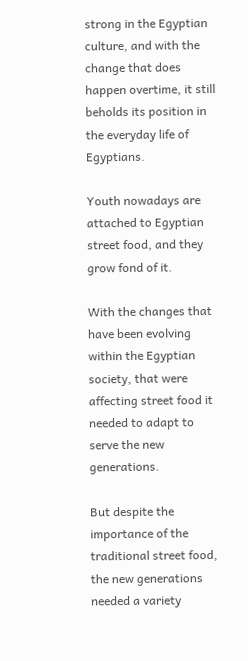strong in the Egyptian culture, and with the change that does happen overtime, it still beholds its position in the everyday life of Egyptians.

Youth nowadays are attached to Egyptian street food, and they grow fond of it.

With the changes that have been evolving within the Egyptian society, that were affecting street food it needed to adapt to serve the new generations.

But despite the importance of the traditional street food, the new generations needed a variety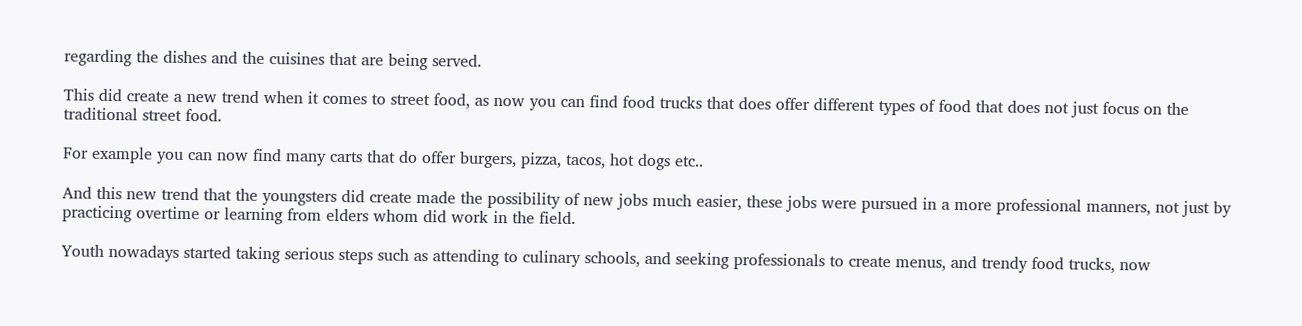regarding the dishes and the cuisines that are being served.

This did create a new trend when it comes to street food, as now you can find food trucks that does offer different types of food that does not just focus on the traditional street food.

For example you can now find many carts that do offer burgers, pizza, tacos, hot dogs etc..

And this new trend that the youngsters did create made the possibility of new jobs much easier, these jobs were pursued in a more professional manners, not just by practicing overtime or learning from elders whom did work in the field.

Youth nowadays started taking serious steps such as attending to culinary schools, and seeking professionals to create menus, and trendy food trucks, now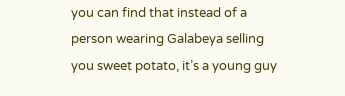you can find that instead of a person wearing Galabeya selling you sweet potato, it’s a young guy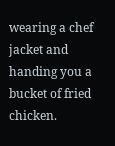wearing a chef jacket and handing you a bucket of fried chicken.